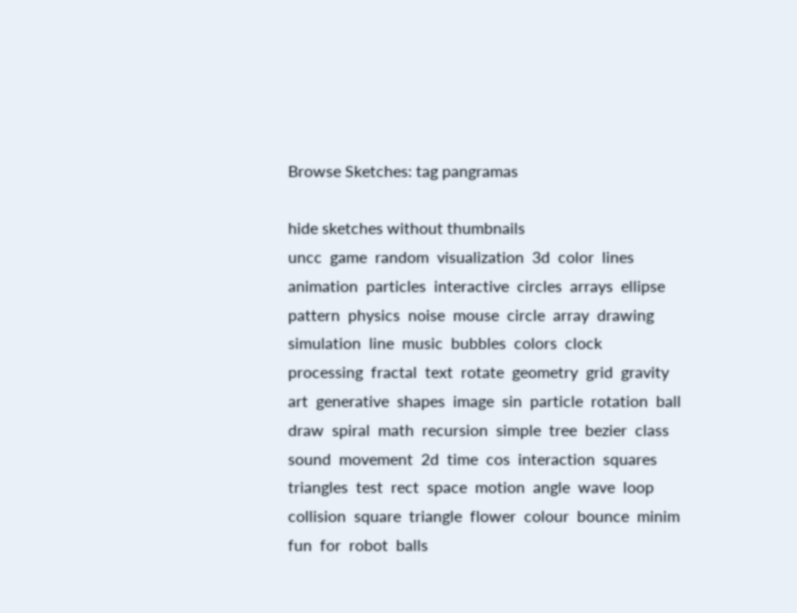Browse Sketches: tag pangramas

hide sketches without thumbnails
uncc  game  random  visualization  3d  color  lines  animation  particles  interactive  circles  arrays  ellipse  pattern  physics  noise  mouse  circle  array  drawing  simulation  line  music  bubbles  colors  clock  processing  fractal  text  rotate  geometry  grid  gravity  art  generative  shapes  image  sin  particle  rotation  ball  draw  spiral  math  recursion  simple  tree  bezier  class  sound  movement  2d  time  cos  interaction  squares  triangles  test  rect  space  motion  angle  wave  loop  collision  square  triangle  flower  colour  bounce  minim  fun  for  robot  balls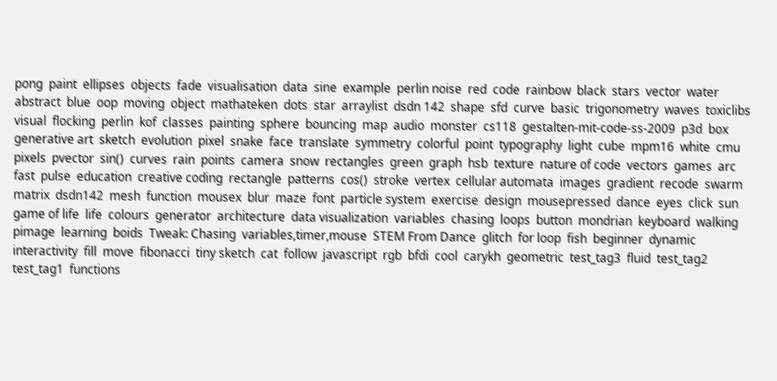pong  paint  ellipses  objects  fade  visualisation  data  sine  example  perlin noise  red  code  rainbow  black  stars  vector  water  abstract  blue  oop  moving  object  mathateken  dots  star  arraylist  dsdn 142  shape  sfd  curve  basic  trigonometry  waves  toxiclibs  visual  flocking  perlin  kof  classes  painting  sphere  bouncing  map  audio  monster  cs118  gestalten-mit-code-ss-2009  p3d  box  generative art  sketch  evolution  pixel  snake  face  translate  symmetry  colorful  point  typography  light  cube  mpm16  white  cmu  pixels  pvector  sin()  curves  rain  points  camera  snow  rectangles  green  graph  hsb  texture  nature of code  vectors  games  arc  fast  pulse  education  creative coding  rectangle  patterns  cos()  stroke  vertex  cellular automata  images  gradient  recode  swarm  matrix  dsdn142  mesh  function  mousex  blur  maze  font  particle system  exercise  design  mousepressed  dance  eyes  click  sun  game of life  life  colours  generator  architecture  data visualization  variables  chasing  loops  button  mondrian  keyboard  walking  pimage  learning  boids  Tweak: Chasing  variables,timer,mouse  STEM From Dance  glitch  for loop  fish  beginner  dynamic  interactivity  fill  move  fibonacci  tiny sketch  cat  follow  javascript  rgb  bfdi  cool  carykh  geometric  test_tag3  fluid  test_tag2  test_tag1  functions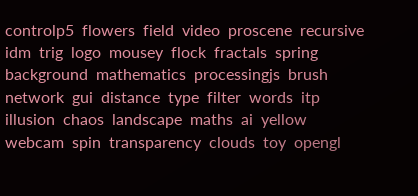controlp5  flowers  field  video  proscene  recursive  idm  trig  logo  mousey  flock  fractals  spring  background  mathematics  processingjs  brush  network  gui  distance  type  filter  words  itp  illusion  chaos  landscape  maths  ai  yellow  webcam  spin  transparency  clouds  toy  opengl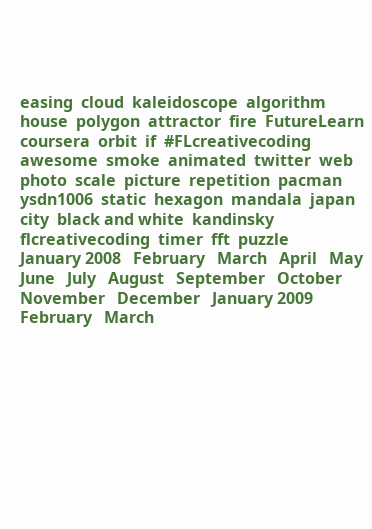easing  cloud  kaleidoscope  algorithm  house  polygon  attractor  fire  FutureLearn  coursera  orbit  if  #FLcreativecoding  awesome  smoke  animated  twitter  web  photo  scale  picture  repetition  pacman  ysdn1006  static  hexagon  mandala  japan  city  black and white  kandinsky  flcreativecoding  timer  fft  puzzle
January 2008   February   March   April   May   June   July   August   September   October   November   December   January 2009   February   March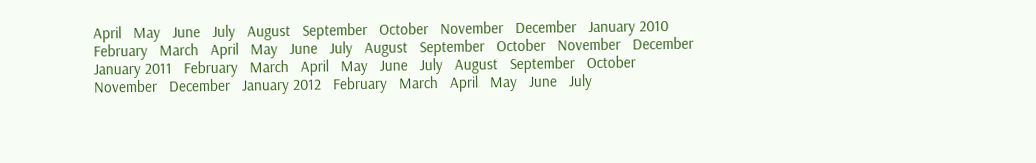April   May   June   July   August   September   October   November   December   January 2010   February   March   April   May   June   July   August   September   October   November   December   January 2011   February   March   April   May   June   July   August   September   October   November   December   January 2012   February   March   April   May   June   July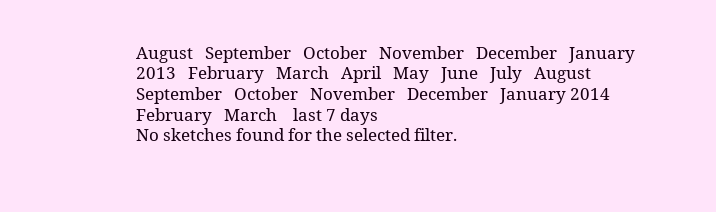August   September   October   November   December   January 2013   February   March   April   May   June   July   August   September   October   November   December   January 2014   February   March    last 7 days
No sketches found for the selected filter.